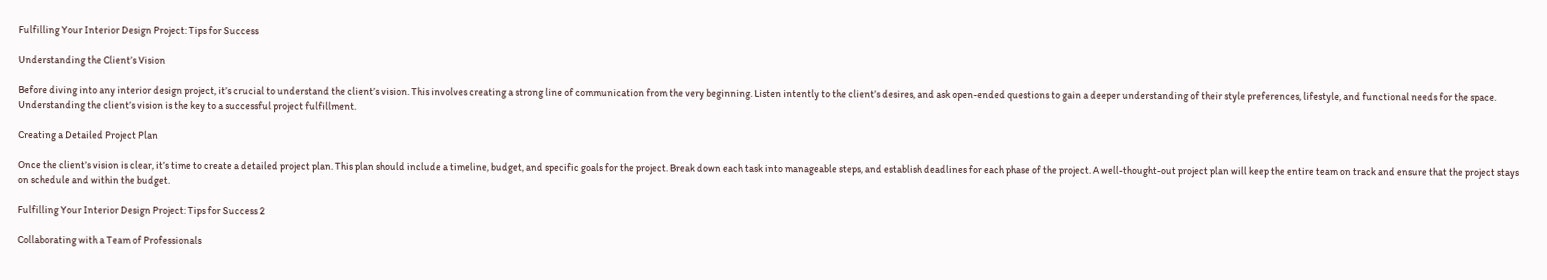Fulfilling Your Interior Design Project: Tips for Success

Understanding the Client’s Vision

Before diving into any interior design project, it’s crucial to understand the client’s vision. This involves creating a strong line of communication from the very beginning. Listen intently to the client’s desires, and ask open-ended questions to gain a deeper understanding of their style preferences, lifestyle, and functional needs for the space. Understanding the client’s vision is the key to a successful project fulfillment.

Creating a Detailed Project Plan

Once the client’s vision is clear, it’s time to create a detailed project plan. This plan should include a timeline, budget, and specific goals for the project. Break down each task into manageable steps, and establish deadlines for each phase of the project. A well-thought-out project plan will keep the entire team on track and ensure that the project stays on schedule and within the budget.

Fulfilling Your Interior Design Project: Tips for Success 2

Collaborating with a Team of Professionals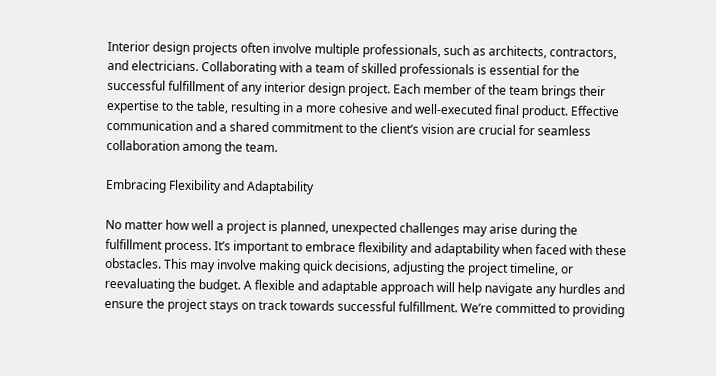Interior design projects often involve multiple professionals, such as architects, contractors, and electricians. Collaborating with a team of skilled professionals is essential for the successful fulfillment of any interior design project. Each member of the team brings their expertise to the table, resulting in a more cohesive and well-executed final product. Effective communication and a shared commitment to the client’s vision are crucial for seamless collaboration among the team.

Embracing Flexibility and Adaptability

No matter how well a project is planned, unexpected challenges may arise during the fulfillment process. It’s important to embrace flexibility and adaptability when faced with these obstacles. This may involve making quick decisions, adjusting the project timeline, or reevaluating the budget. A flexible and adaptable approach will help navigate any hurdles and ensure the project stays on track towards successful fulfillment. We’re committed to providing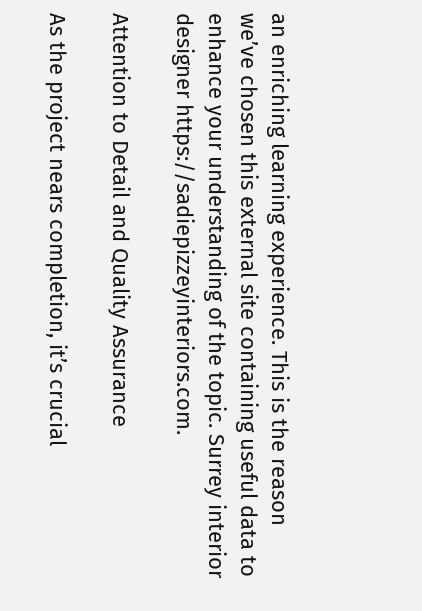an enriching learning experience. This is the reason we’ve chosen this external site containing useful data to enhance your understanding of the topic. Surrey interior designer https://sadiepizzeyinteriors.com.

Attention to Detail and Quality Assurance

As the project nears completion, it’s crucial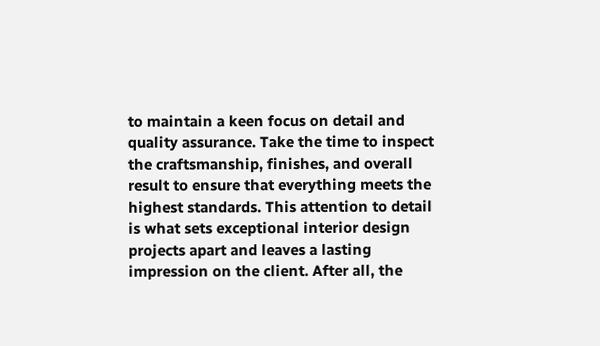to maintain a keen focus on detail and quality assurance. Take the time to inspect the craftsmanship, finishes, and overall result to ensure that everything meets the highest standards. This attention to detail is what sets exceptional interior design projects apart and leaves a lasting impression on the client. After all, the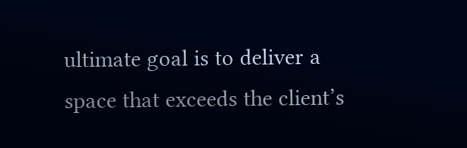ultimate goal is to deliver a space that exceeds the client’s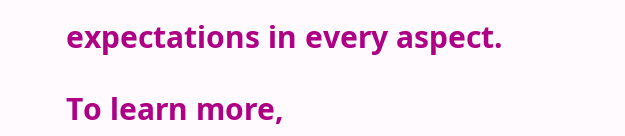expectations in every aspect.

To learn more,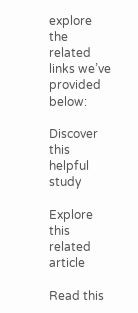explore the related links we’ve provided below:

Discover this helpful study

Explore this related article

Read this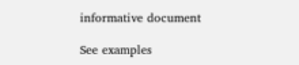informative document

See examples